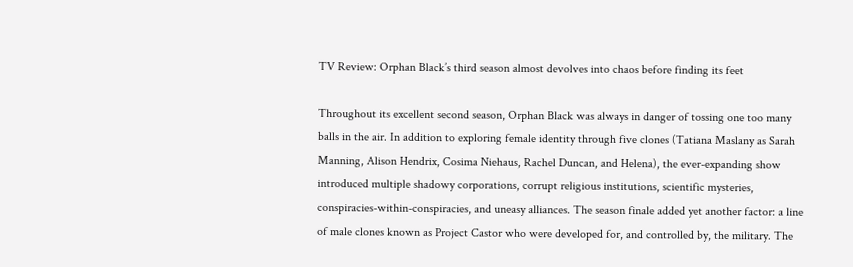TV Review: Orphan Black’s third season almost devolves into chaos before finding its feet

Throughout its excellent second season, Orphan Black was always in danger of tossing one too many balls in the air. In addition to exploring female identity through five clones (Tatiana Maslany as Sarah Manning, Alison Hendrix, Cosima Niehaus, Rachel Duncan, and Helena), the ever-expanding show introduced multiple shadowy corporations, corrupt religious institutions, scientific mysteries, conspiracies-within-conspiracies, and uneasy alliances. The season finale added yet another factor: a line of male clones known as Project Castor who were developed for, and controlled by, the military. The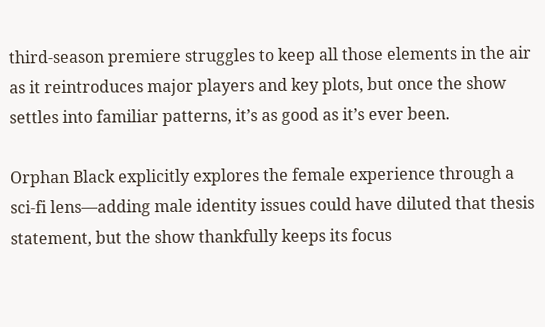third-season premiere struggles to keep all those elements in the air as it reintroduces major players and key plots, but once the show settles into familiar patterns, it’s as good as it’s ever been.

Orphan Black explicitly explores the female experience through a sci-fi lens—adding male identity issues could have diluted that thesis statement, but the show thankfully keeps its focus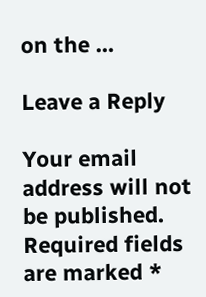on the …

Leave a Reply

Your email address will not be published. Required fields are marked *